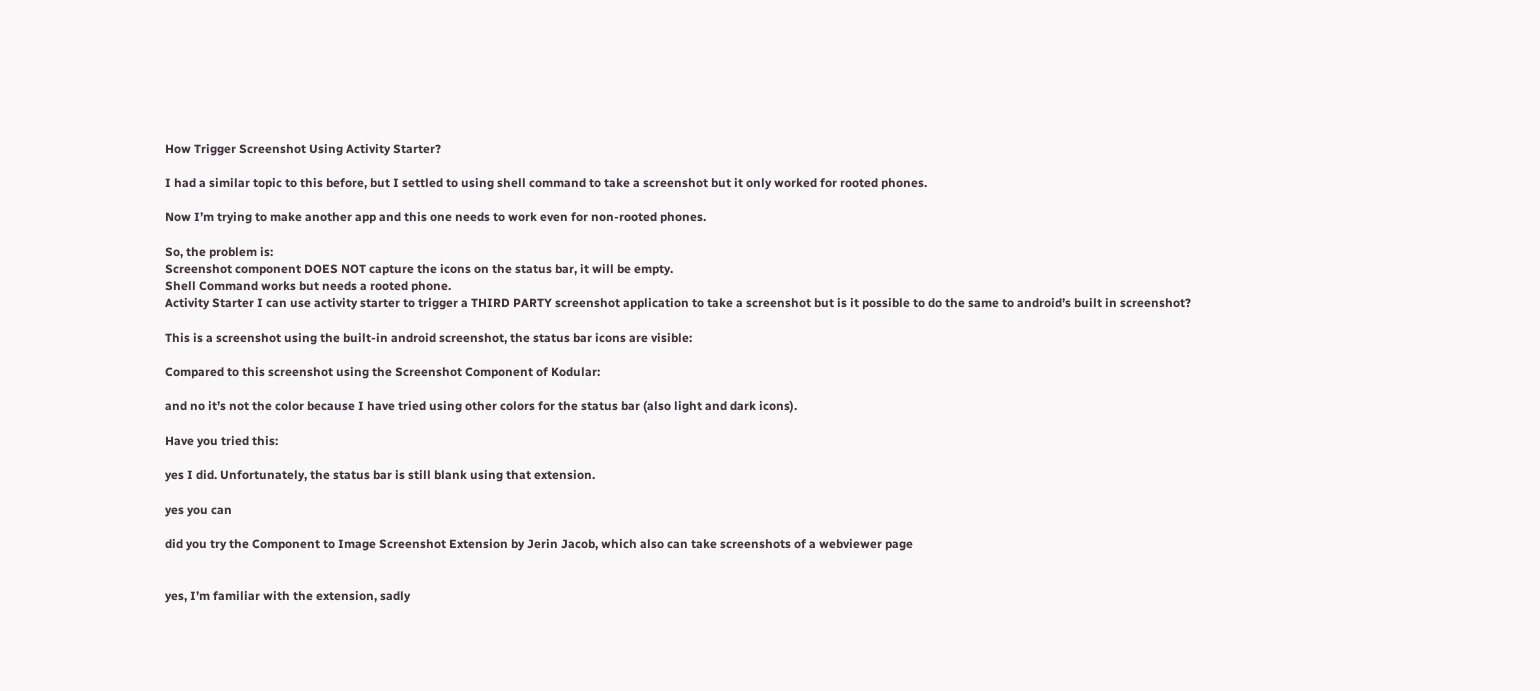How Trigger Screenshot Using Activity Starter?

I had a similar topic to this before, but I settled to using shell command to take a screenshot but it only worked for rooted phones.

Now I’m trying to make another app and this one needs to work even for non-rooted phones.

So, the problem is:
Screenshot component DOES NOT capture the icons on the status bar, it will be empty.
Shell Command works but needs a rooted phone.
Activity Starter I can use activity starter to trigger a THIRD PARTY screenshot application to take a screenshot but is it possible to do the same to android’s built in screenshot?

This is a screenshot using the built-in android screenshot, the status bar icons are visible:

Compared to this screenshot using the Screenshot Component of Kodular:

and no it’s not the color because I have tried using other colors for the status bar (also light and dark icons).

Have you tried this:

yes I did. Unfortunately, the status bar is still blank using that extension.

yes you can

did you try the Component to Image Screenshot Extension by Jerin Jacob, which also can take screenshots of a webviewer page


yes, I’m familiar with the extension, sadly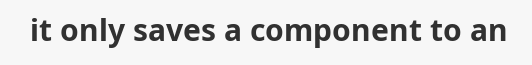it only saves a component to an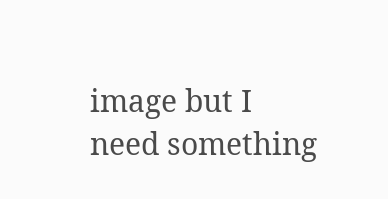image but I need something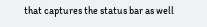that captures the status bar as well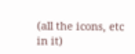(all the icons, etc in it)